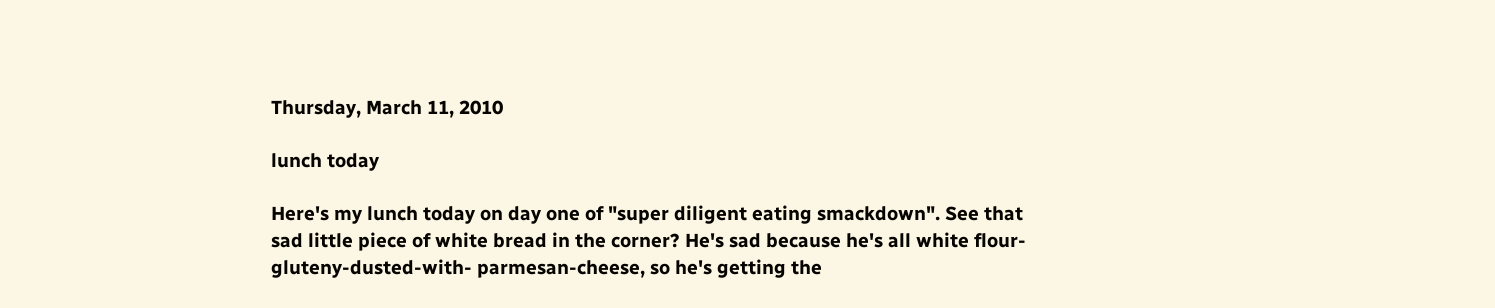Thursday, March 11, 2010

lunch today

Here's my lunch today on day one of "super diligent eating smackdown". See that sad little piece of white bread in the corner? He's sad because he's all white flour-gluteny-dusted-with- parmesan-cheese, so he's getting the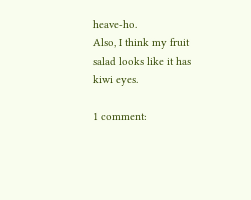heave-ho.
Also, I think my fruit salad looks like it has kiwi eyes.

1 comment: